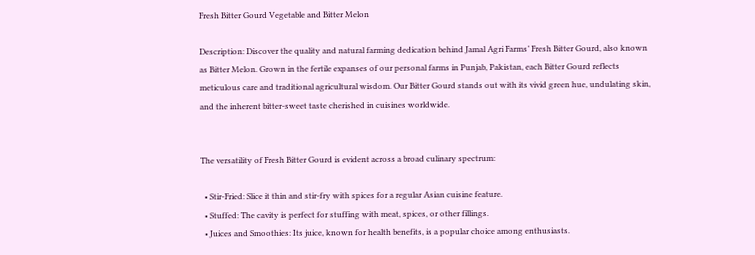Fresh Bitter Gourd Vegetable and Bitter Melon

Description: Discover the quality and natural farming dedication behind Jamal Agri Farms’ Fresh Bitter Gourd, also known as Bitter Melon. Grown in the fertile expanses of our personal farms in Punjab, Pakistan, each Bitter Gourd reflects meticulous care and traditional agricultural wisdom. Our Bitter Gourd stands out with its vivid green hue, undulating skin, and the inherent bitter-sweet taste cherished in cuisines worldwide.


The versatility of Fresh Bitter Gourd is evident across a broad culinary spectrum:

  • Stir-Fried: Slice it thin and stir-fry with spices for a regular Asian cuisine feature.
  • Stuffed: The cavity is perfect for stuffing with meat, spices, or other fillings.
  • Juices and Smoothies: Its juice, known for health benefits, is a popular choice among enthusiasts.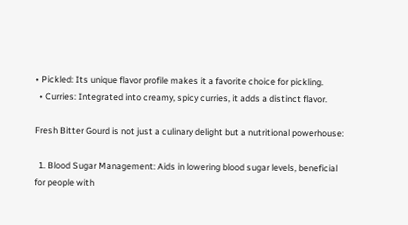• Pickled: Its unique flavor profile makes it a favorite choice for pickling.
  • Curries: Integrated into creamy, spicy curries, it adds a distinct flavor.

Fresh Bitter Gourd is not just a culinary delight but a nutritional powerhouse:

  1. Blood Sugar Management: Aids in lowering blood sugar levels, beneficial for people with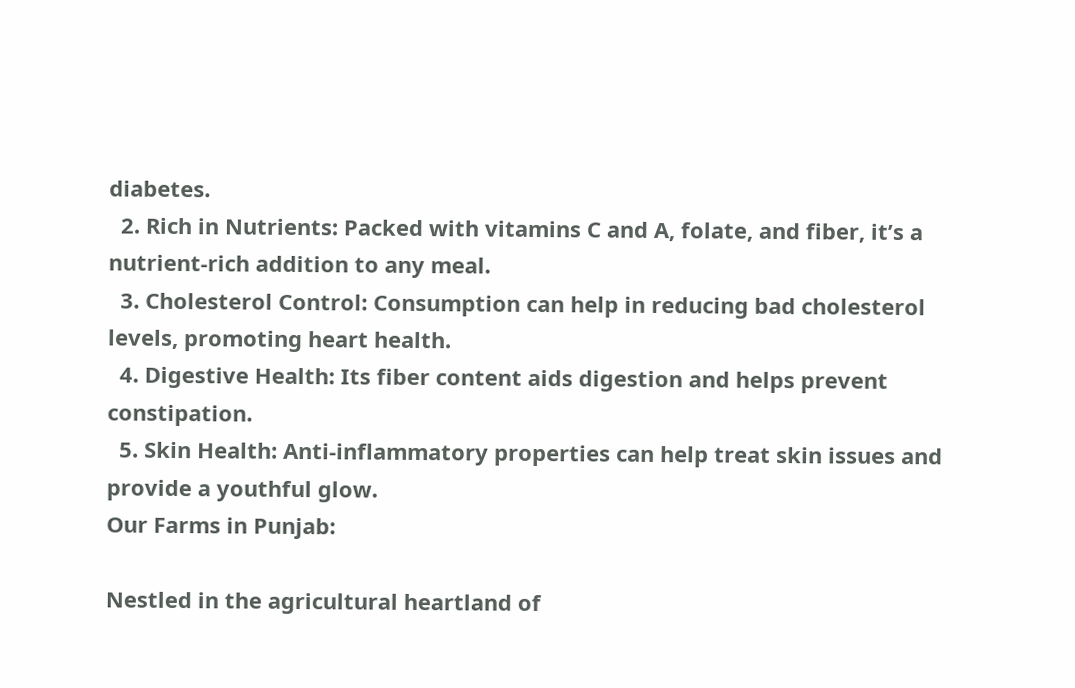diabetes.
  2. Rich in Nutrients: Packed with vitamins C and A, folate, and fiber, it’s a nutrient-rich addition to any meal.
  3. Cholesterol Control: Consumption can help in reducing bad cholesterol levels, promoting heart health.
  4. Digestive Health: Its fiber content aids digestion and helps prevent constipation.
  5. Skin Health: Anti-inflammatory properties can help treat skin issues and provide a youthful glow.
Our Farms in Punjab:

Nestled in the agricultural heartland of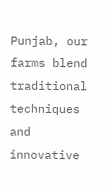Punjab, our farms blend traditional techniques and innovative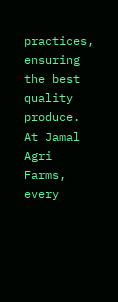practices, ensuring the best quality produce. At Jamal Agri Farms, every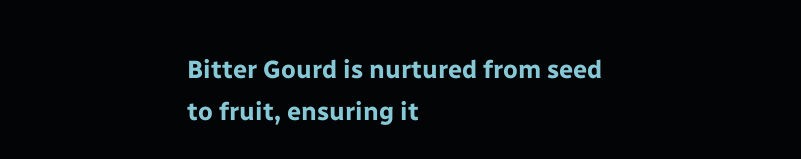Bitter Gourd is nurtured from seed to fruit, ensuring it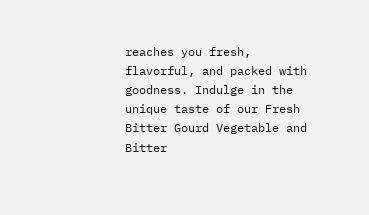reaches you fresh, flavorful, and packed with goodness. Indulge in the unique taste of our Fresh Bitter Gourd Vegetable and Bitter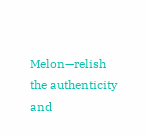Melon—relish the authenticity and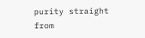purity straight from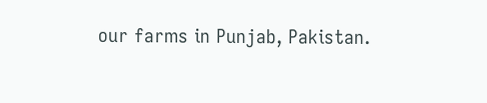our farms in Punjab, Pakistan.